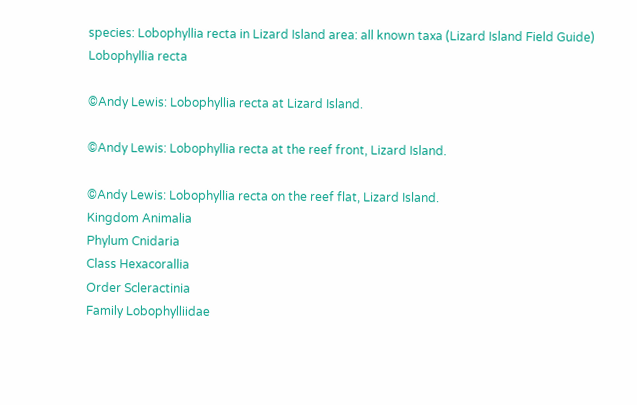species: Lobophyllia recta in Lizard Island area: all known taxa (Lizard Island Field Guide)
Lobophyllia recta

©Andy Lewis: Lobophyllia recta at Lizard Island.

©Andy Lewis: Lobophyllia recta at the reef front, Lizard Island.

©Andy Lewis: Lobophyllia recta on the reef flat, Lizard Island.
Kingdom Animalia
Phylum Cnidaria
Class Hexacorallia
Order Scleractinia
Family Lobophylliidae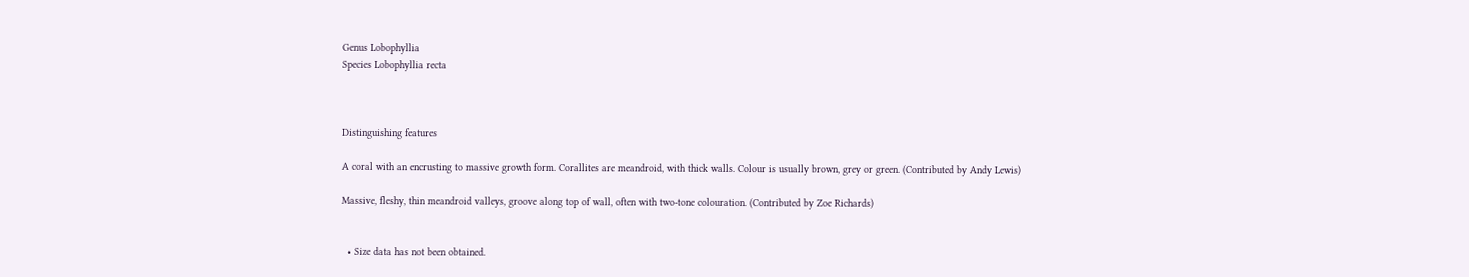Genus Lobophyllia
Species Lobophyllia recta



Distinguishing features

A coral with an encrusting to massive growth form. Corallites are meandroid, with thick walls. Colour is usually brown, grey or green. (Contributed by Andy Lewis)

Massive, fleshy, thin meandroid valleys, groove along top of wall, often with two-tone colouration. (Contributed by Zoe Richards)


  • Size data has not been obtained.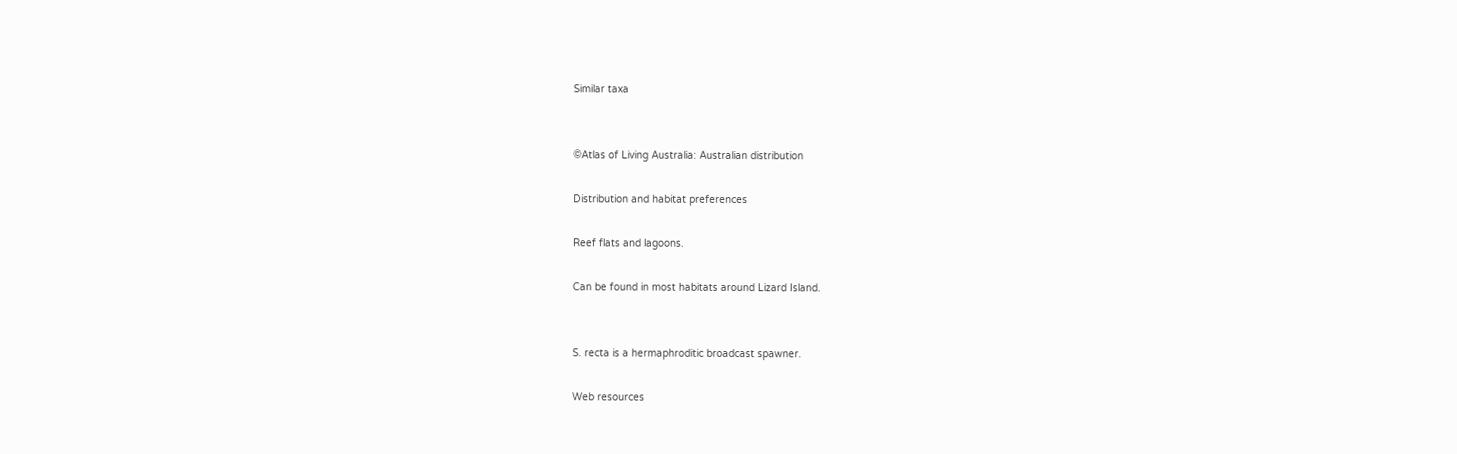Similar taxa


©Atlas of Living Australia: Australian distribution

Distribution and habitat preferences

Reef flats and lagoons.

Can be found in most habitats around Lizard Island.


S. recta is a hermaphroditic broadcast spawner.

Web resources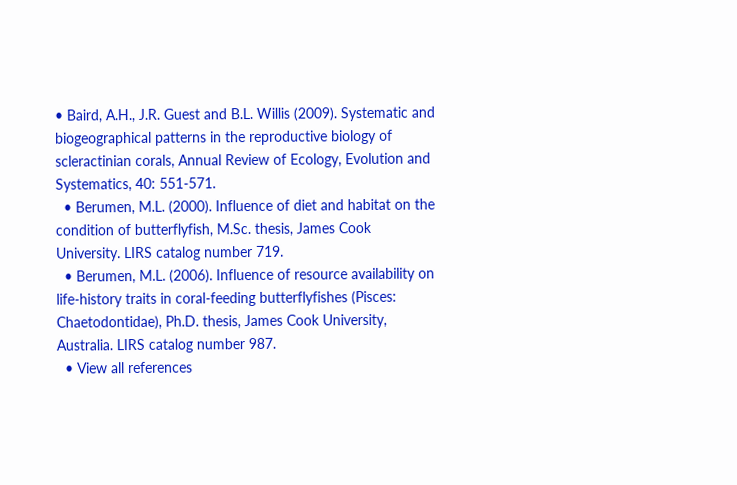• Baird, A.H., J.R. Guest and B.L. Willis (2009). Systematic and biogeographical patterns in the reproductive biology of scleractinian corals, Annual Review of Ecology, Evolution and Systematics, 40: 551-571.
  • Berumen, M.L. (2000). Influence of diet and habitat on the condition of butterflyfish, M.Sc. thesis, James Cook University. LIRS catalog number 719.
  • Berumen, M.L. (2006). Influence of resource availability on life-history traits in coral-feeding butterflyfishes (Pisces: Chaetodontidae), Ph.D. thesis, James Cook University, Australia. LIRS catalog number 987.
  • View all references